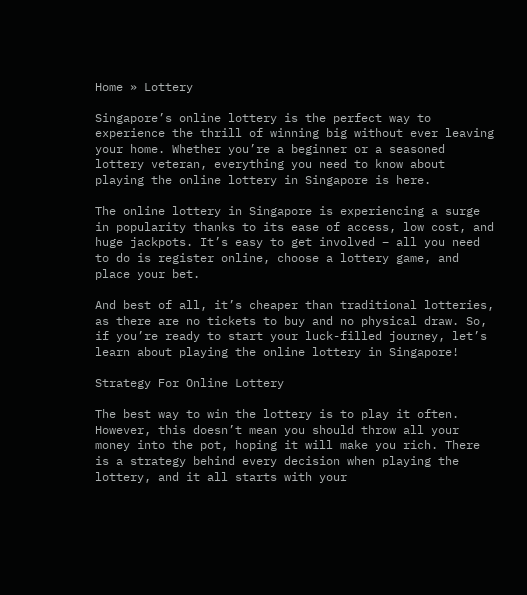Home » Lottery

Singapore’s online lottery is the perfect way to experience the thrill of winning big without ever leaving your home. Whether you’re a beginner or a seasoned lottery veteran, everything you need to know about playing the online lottery in Singapore is here.

The online lottery in Singapore is experiencing a surge in popularity thanks to its ease of access, low cost, and huge jackpots. It’s easy to get involved – all you need to do is register online, choose a lottery game, and place your bet.

And best of all, it’s cheaper than traditional lotteries, as there are no tickets to buy and no physical draw. So, if you’re ready to start your luck-filled journey, let’s learn about playing the online lottery in Singapore!

Strategy For Online Lottery

The best way to win the lottery is to play it often. However, this doesn’t mean you should throw all your money into the pot, hoping it will make you rich. There is a strategy behind every decision when playing the lottery, and it all starts with your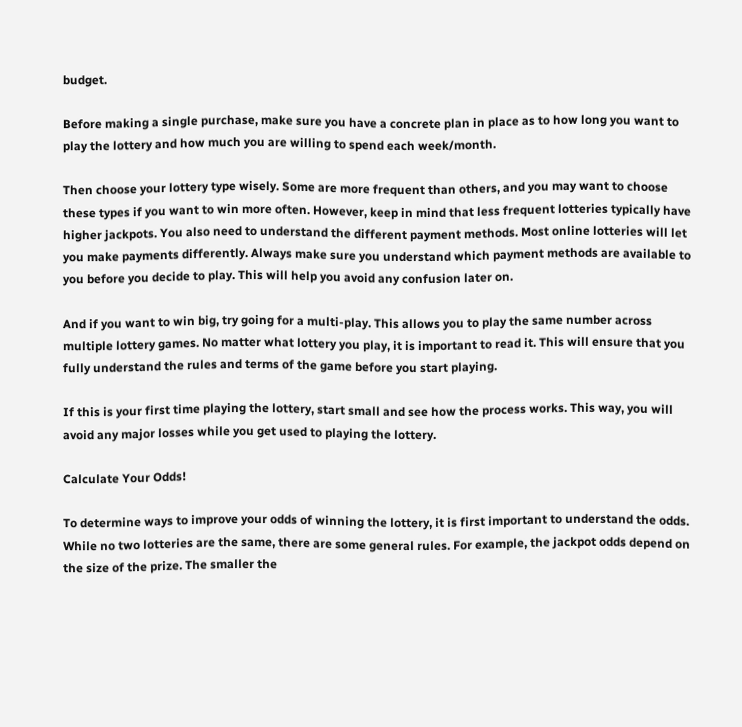budget.

Before making a single purchase, make sure you have a concrete plan in place as to how long you want to play the lottery and how much you are willing to spend each week/month.

Then choose your lottery type wisely. Some are more frequent than others, and you may want to choose these types if you want to win more often. However, keep in mind that less frequent lotteries typically have higher jackpots. You also need to understand the different payment methods. Most online lotteries will let you make payments differently. Always make sure you understand which payment methods are available to you before you decide to play. This will help you avoid any confusion later on.

And if you want to win big, try going for a multi-play. This allows you to play the same number across multiple lottery games. No matter what lottery you play, it is important to read it. This will ensure that you fully understand the rules and terms of the game before you start playing.

If this is your first time playing the lottery, start small and see how the process works. This way, you will avoid any major losses while you get used to playing the lottery.

Calculate Your Odds!

To determine ways to improve your odds of winning the lottery, it is first important to understand the odds. While no two lotteries are the same, there are some general rules. For example, the jackpot odds depend on the size of the prize. The smaller the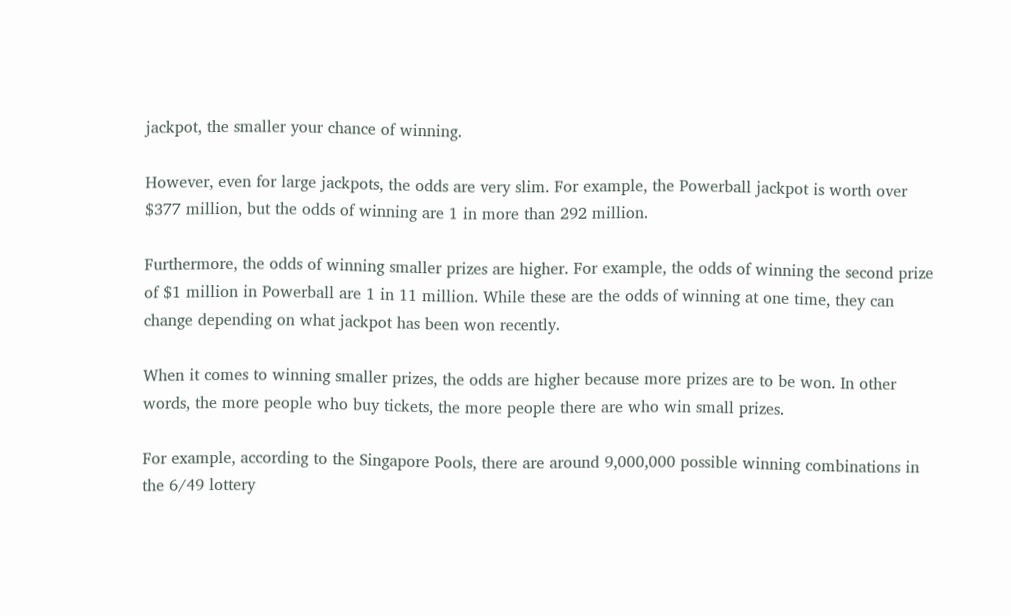jackpot, the smaller your chance of winning.

However, even for large jackpots, the odds are very slim. For example, the Powerball jackpot is worth over $377 million, but the odds of winning are 1 in more than 292 million.

Furthermore, the odds of winning smaller prizes are higher. For example, the odds of winning the second prize of $1 million in Powerball are 1 in 11 million. While these are the odds of winning at one time, they can change depending on what jackpot has been won recently.

When it comes to winning smaller prizes, the odds are higher because more prizes are to be won. In other words, the more people who buy tickets, the more people there are who win small prizes.

For example, according to the Singapore Pools, there are around 9,000,000 possible winning combinations in the 6/49 lottery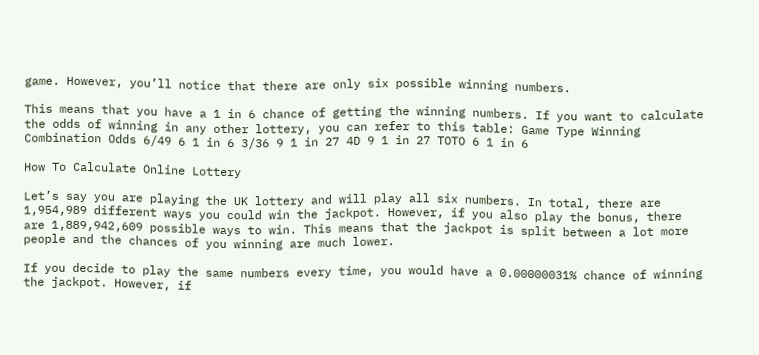game. However, you’ll notice that there are only six possible winning numbers.

This means that you have a 1 in 6 chance of getting the winning numbers. If you want to calculate the odds of winning in any other lottery, you can refer to this table: Game Type Winning Combination Odds 6/49 6 1 in 6 3/36 9 1 in 27 4D 9 1 in 27 TOTO 6 1 in 6

How To Calculate Online Lottery

Let’s say you are playing the UK lottery and will play all six numbers. In total, there are 1,954,989 different ways you could win the jackpot. However, if you also play the bonus, there are 1,889,942,609 possible ways to win. This means that the jackpot is split between a lot more people and the chances of you winning are much lower.

If you decide to play the same numbers every time, you would have a 0.00000031% chance of winning the jackpot. However, if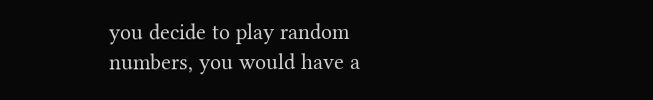you decide to play random numbers, you would have a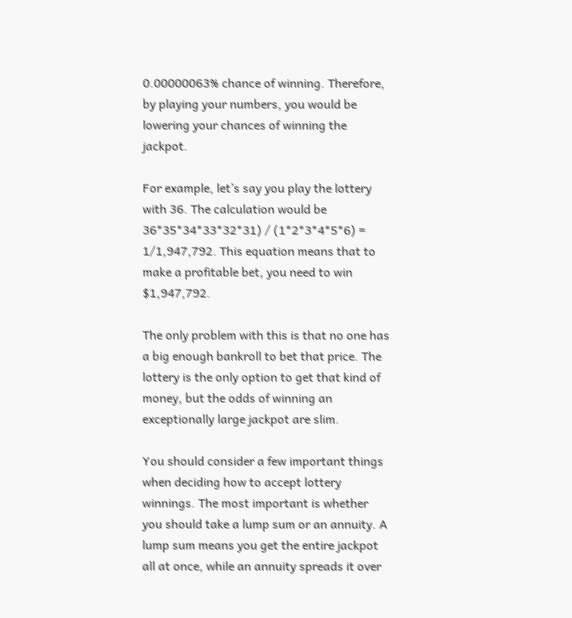0.00000063% chance of winning. Therefore, by playing your numbers, you would be lowering your chances of winning the jackpot.

For example, let’s say you play the lottery with 36. The calculation would be 36*35*34*33*32*31) / (1*2*3*4*5*6) = 1/1,947,792. This equation means that to make a profitable bet, you need to win $1,947,792.

The only problem with this is that no one has a big enough bankroll to bet that price. The lottery is the only option to get that kind of money, but the odds of winning an exceptionally large jackpot are slim.

You should consider a few important things when deciding how to accept lottery winnings. The most important is whether you should take a lump sum or an annuity. A lump sum means you get the entire jackpot all at once, while an annuity spreads it over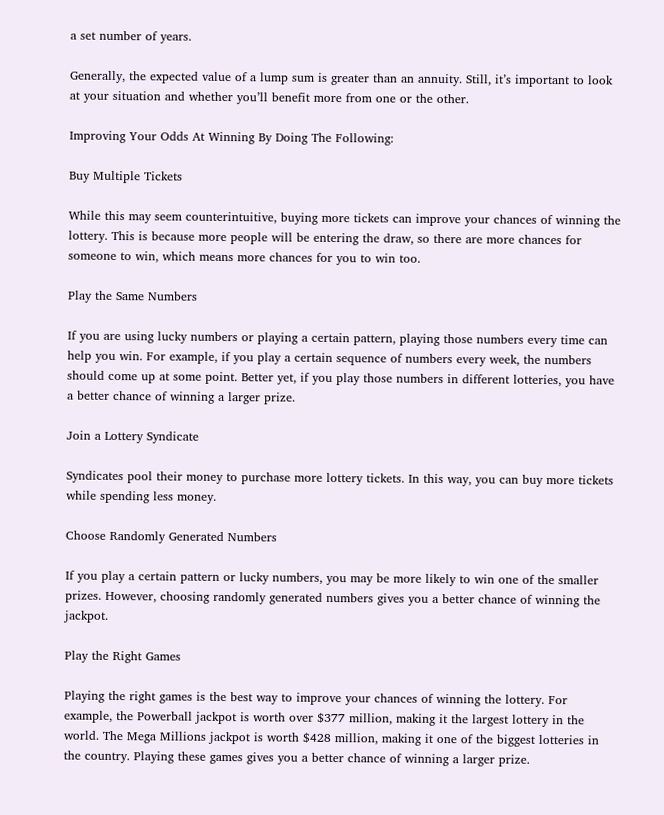a set number of years.

Generally, the expected value of a lump sum is greater than an annuity. Still, it’s important to look at your situation and whether you’ll benefit more from one or the other.

Improving Your Odds At Winning By Doing The Following:

Buy Multiple Tickets

While this may seem counterintuitive, buying more tickets can improve your chances of winning the lottery. This is because more people will be entering the draw, so there are more chances for someone to win, which means more chances for you to win too.

Play the Same Numbers

If you are using lucky numbers or playing a certain pattern, playing those numbers every time can help you win. For example, if you play a certain sequence of numbers every week, the numbers should come up at some point. Better yet, if you play those numbers in different lotteries, you have a better chance of winning a larger prize.

Join a Lottery Syndicate

Syndicates pool their money to purchase more lottery tickets. In this way, you can buy more tickets while spending less money.

Choose Randomly Generated Numbers

If you play a certain pattern or lucky numbers, you may be more likely to win one of the smaller prizes. However, choosing randomly generated numbers gives you a better chance of winning the jackpot.

Play the Right Games

Playing the right games is the best way to improve your chances of winning the lottery. For example, the Powerball jackpot is worth over $377 million, making it the largest lottery in the world. The Mega Millions jackpot is worth $428 million, making it one of the biggest lotteries in the country. Playing these games gives you a better chance of winning a larger prize.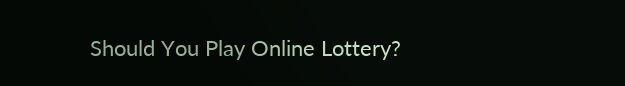Should You Play Online Lottery?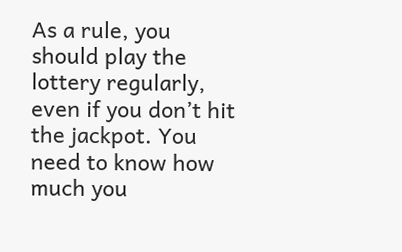As a rule, you should play the lottery regularly, even if you don’t hit the jackpot. You need to know how much you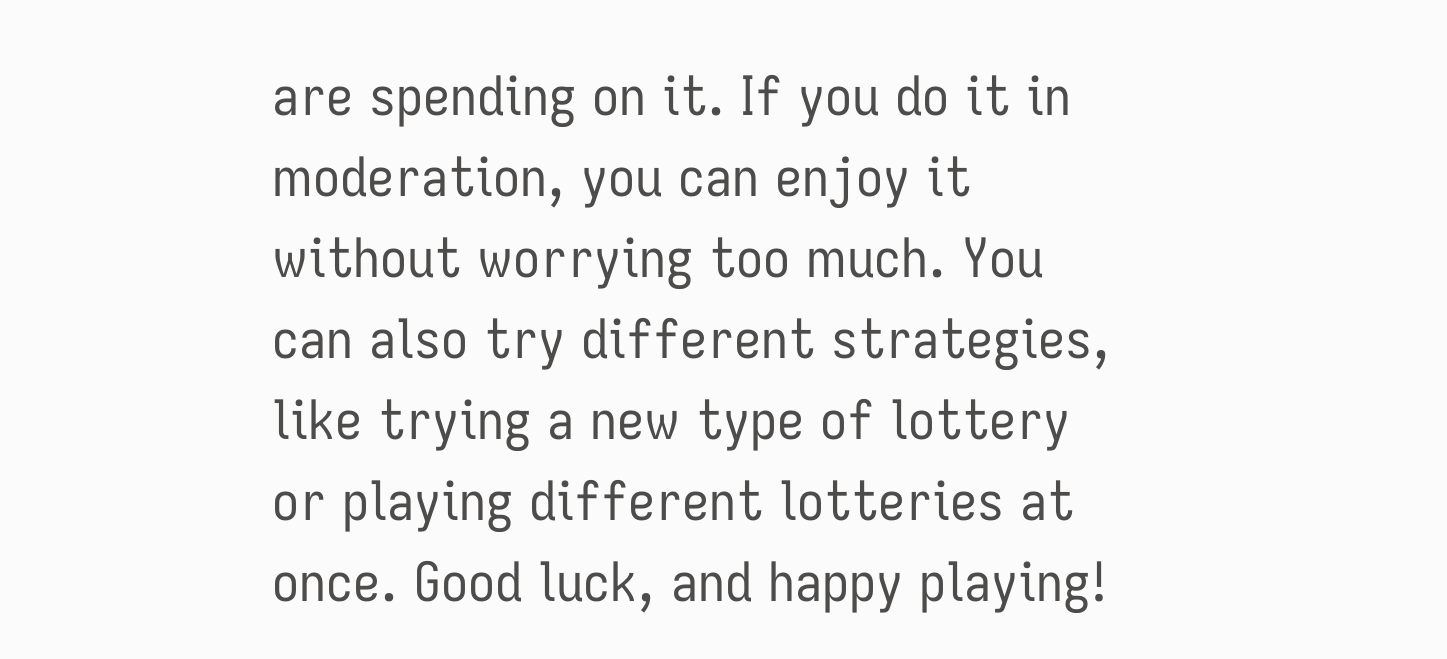are spending on it. If you do it in moderation, you can enjoy it without worrying too much. You can also try different strategies, like trying a new type of lottery or playing different lotteries at once. Good luck, and happy playing!